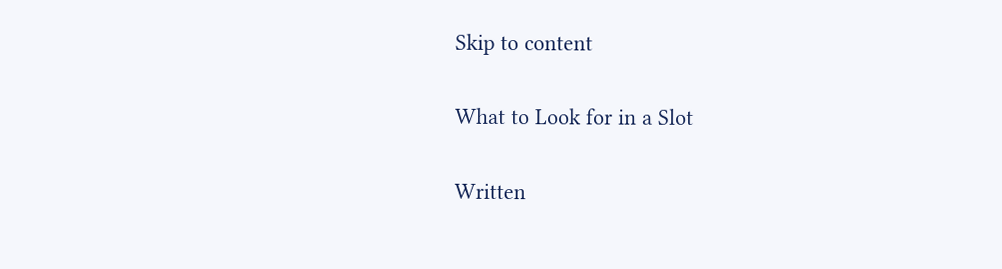Skip to content

What to Look for in a Slot

Written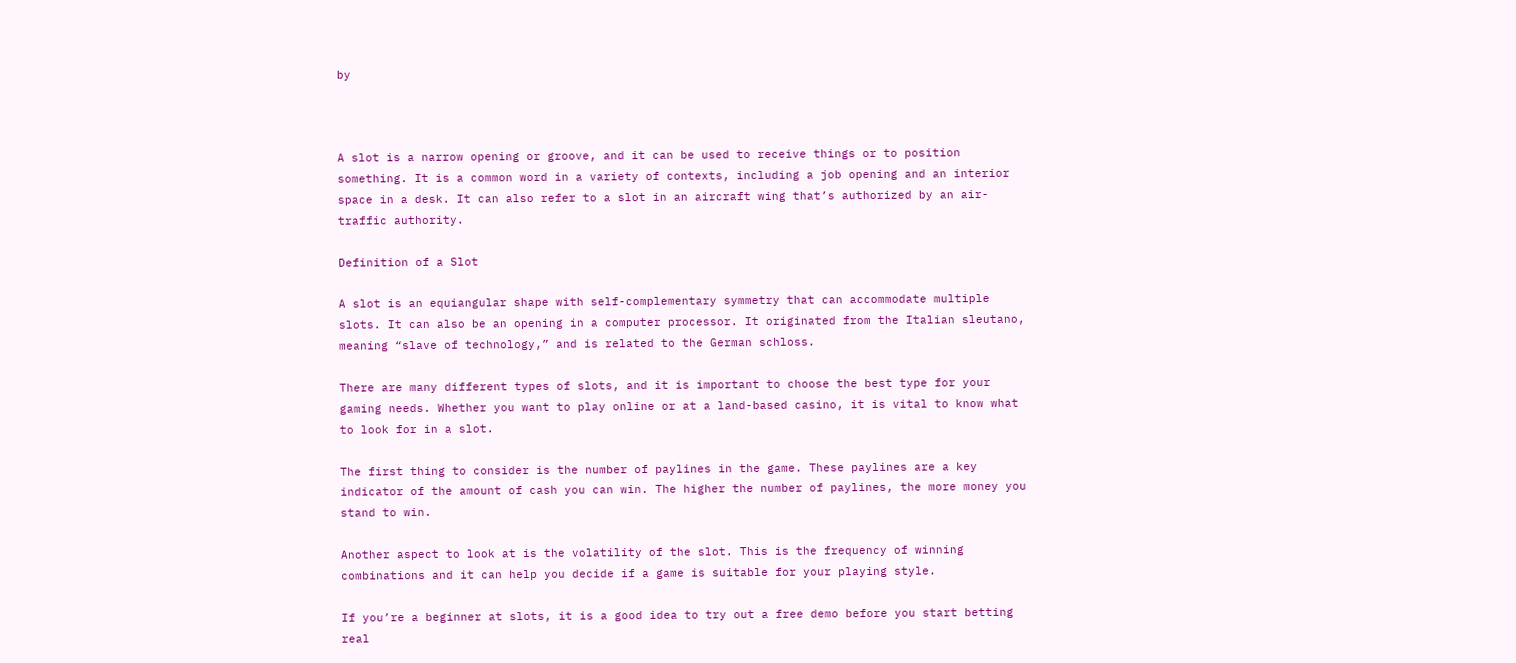by



A slot is a narrow opening or groove, and it can be used to receive things or to position something. It is a common word in a variety of contexts, including a job opening and an interior space in a desk. It can also refer to a slot in an aircraft wing that’s authorized by an air-traffic authority.

Definition of a Slot

A slot is an equiangular shape with self-complementary symmetry that can accommodate multiple slots. It can also be an opening in a computer processor. It originated from the Italian sleutano, meaning “slave of technology,” and is related to the German schloss.

There are many different types of slots, and it is important to choose the best type for your gaming needs. Whether you want to play online or at a land-based casino, it is vital to know what to look for in a slot.

The first thing to consider is the number of paylines in the game. These paylines are a key indicator of the amount of cash you can win. The higher the number of paylines, the more money you stand to win.

Another aspect to look at is the volatility of the slot. This is the frequency of winning combinations and it can help you decide if a game is suitable for your playing style.

If you’re a beginner at slots, it is a good idea to try out a free demo before you start betting real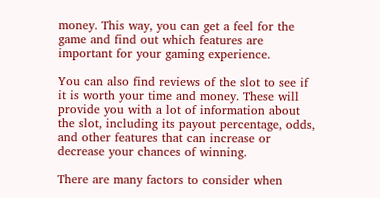money. This way, you can get a feel for the game and find out which features are important for your gaming experience.

You can also find reviews of the slot to see if it is worth your time and money. These will provide you with a lot of information about the slot, including its payout percentage, odds, and other features that can increase or decrease your chances of winning.

There are many factors to consider when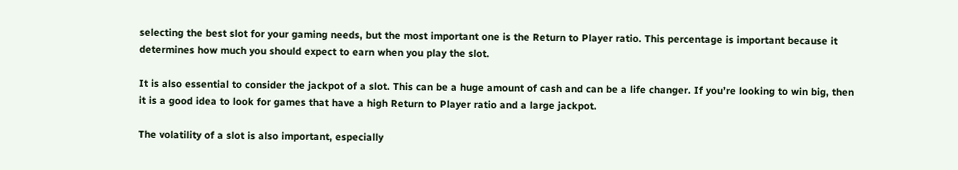selecting the best slot for your gaming needs, but the most important one is the Return to Player ratio. This percentage is important because it determines how much you should expect to earn when you play the slot.

It is also essential to consider the jackpot of a slot. This can be a huge amount of cash and can be a life changer. If you’re looking to win big, then it is a good idea to look for games that have a high Return to Player ratio and a large jackpot.

The volatility of a slot is also important, especially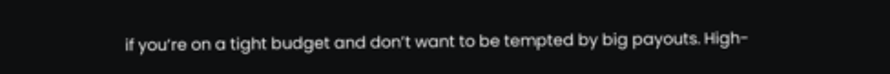if you’re on a tight budget and don’t want to be tempted by big payouts. High-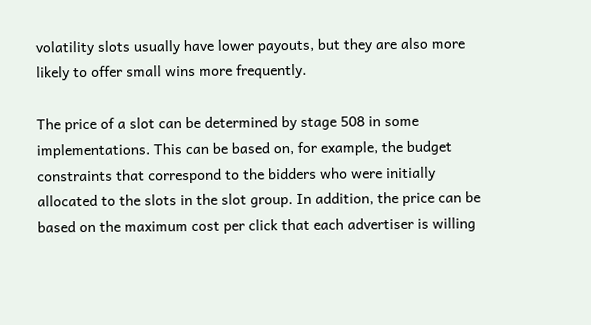volatility slots usually have lower payouts, but they are also more likely to offer small wins more frequently.

The price of a slot can be determined by stage 508 in some implementations. This can be based on, for example, the budget constraints that correspond to the bidders who were initially allocated to the slots in the slot group. In addition, the price can be based on the maximum cost per click that each advertiser is willing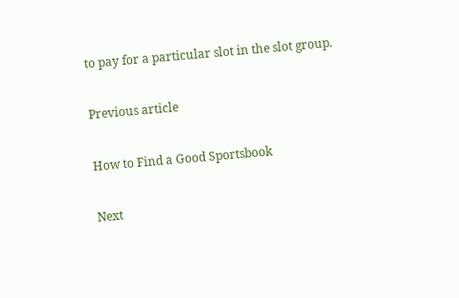to pay for a particular slot in the slot group.

Previous article

How to Find a Good Sportsbook

Next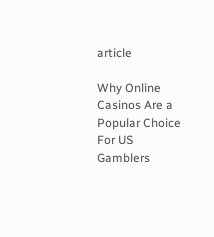article

Why Online Casinos Are a Popular Choice For US Gamblers